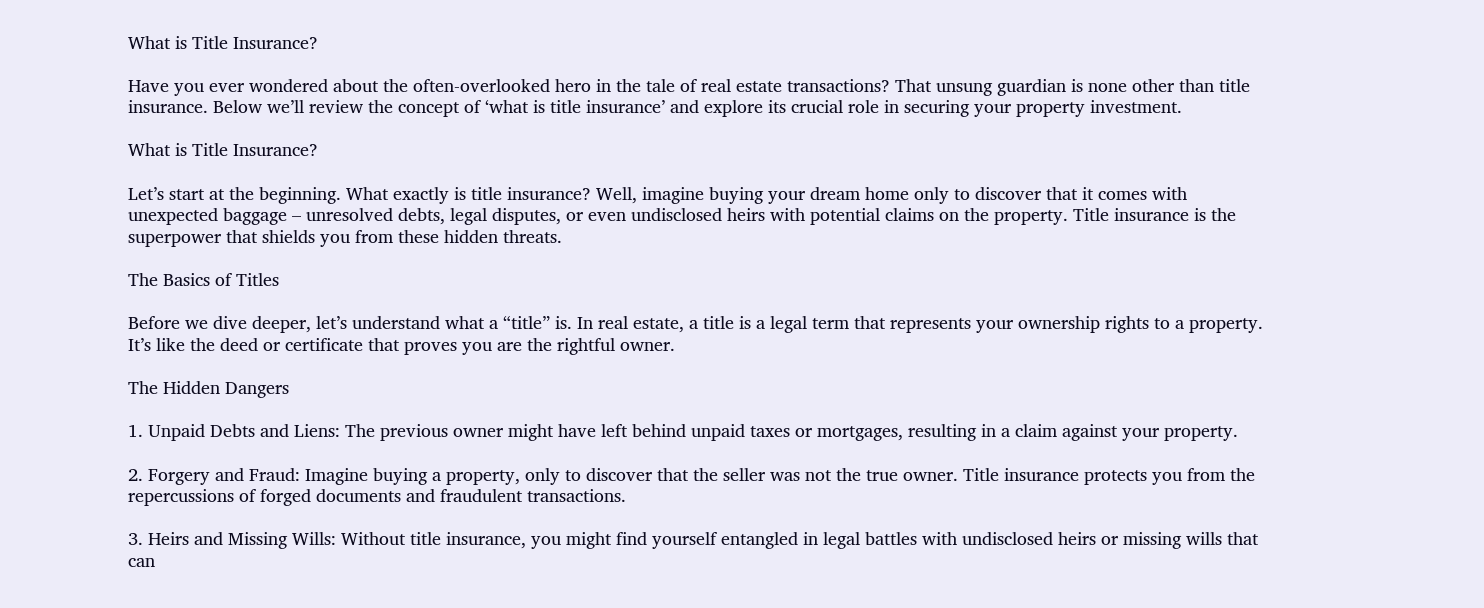What is Title Insurance?

Have you ever wondered about the often-overlooked hero in the tale of real estate transactions? That unsung guardian is none other than title insurance. Below we’ll review the concept of ‘what is title insurance’ and explore its crucial role in securing your property investment.

What is Title Insurance?

Let’s start at the beginning. What exactly is title insurance? Well, imagine buying your dream home only to discover that it comes with unexpected baggage – unresolved debts, legal disputes, or even undisclosed heirs with potential claims on the property. Title insurance is the superpower that shields you from these hidden threats.

The Basics of Titles

Before we dive deeper, let’s understand what a “title” is. In real estate, a title is a legal term that represents your ownership rights to a property. It’s like the deed or certificate that proves you are the rightful owner.

The Hidden Dangers

1. Unpaid Debts and Liens: The previous owner might have left behind unpaid taxes or mortgages, resulting in a claim against your property.

2. Forgery and Fraud: Imagine buying a property, only to discover that the seller was not the true owner. Title insurance protects you from the repercussions of forged documents and fraudulent transactions.

3. Heirs and Missing Wills: Without title insurance, you might find yourself entangled in legal battles with undisclosed heirs or missing wills that can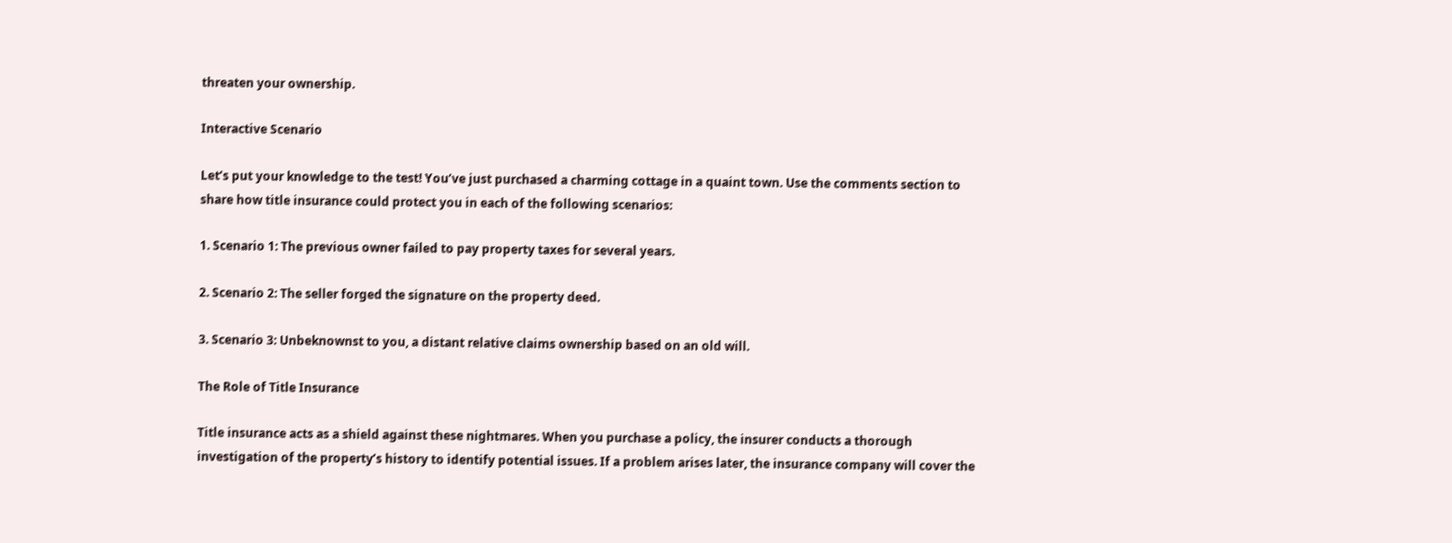threaten your ownership.

Interactive Scenario

Let’s put your knowledge to the test! You’ve just purchased a charming cottage in a quaint town. Use the comments section to share how title insurance could protect you in each of the following scenarios:

1. Scenario 1: The previous owner failed to pay property taxes for several years.

2. Scenario 2: The seller forged the signature on the property deed.

3. Scenario 3: Unbeknownst to you, a distant relative claims ownership based on an old will.

The Role of Title Insurance

Title insurance acts as a shield against these nightmares. When you purchase a policy, the insurer conducts a thorough investigation of the property’s history to identify potential issues. If a problem arises later, the insurance company will cover the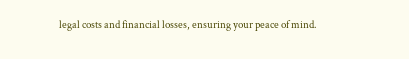legal costs and financial losses, ensuring your peace of mind.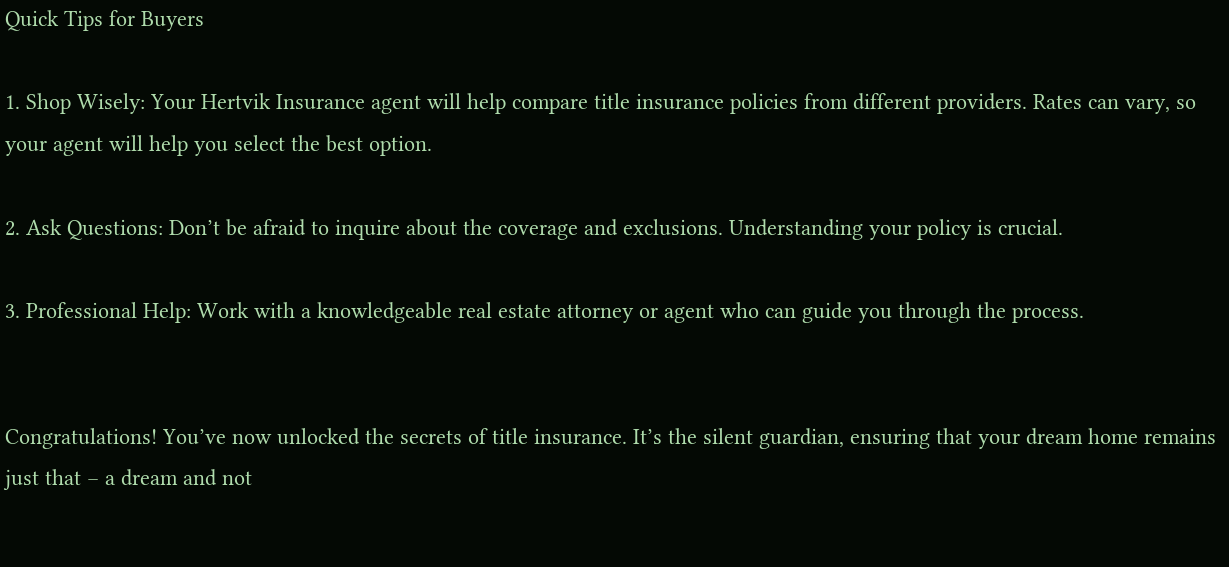Quick Tips for Buyers

1. Shop Wisely: Your Hertvik Insurance agent will help compare title insurance policies from different providers. Rates can vary, so your agent will help you select the best option.

2. Ask Questions: Don’t be afraid to inquire about the coverage and exclusions. Understanding your policy is crucial.

3. Professional Help: Work with a knowledgeable real estate attorney or agent who can guide you through the process.


Congratulations! You’ve now unlocked the secrets of title insurance. It’s the silent guardian, ensuring that your dream home remains just that – a dream and not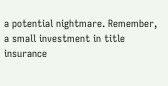a potential nightmare. Remember, a small investment in title insurance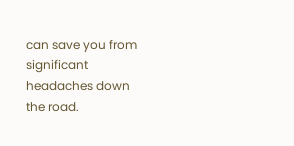can save you from significant headaches down the road.